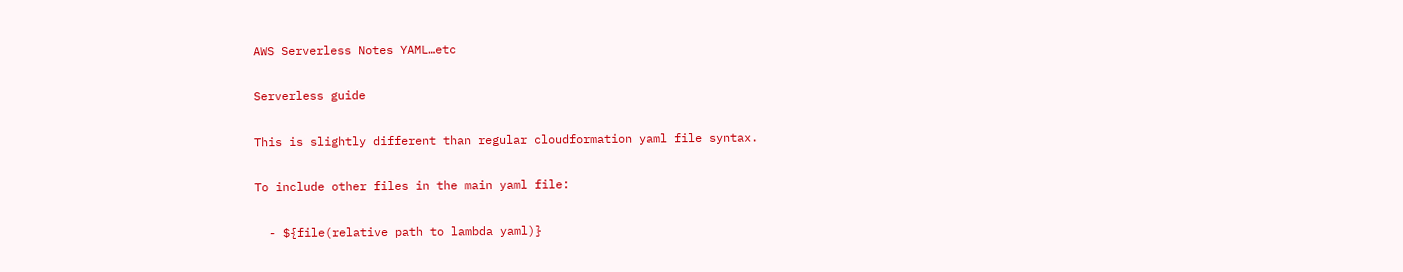AWS Serverless Notes YAML…etc

Serverless guide

This is slightly different than regular cloudformation yaml file syntax.

To include other files in the main yaml file:

  - ${file(relative path to lambda yaml)}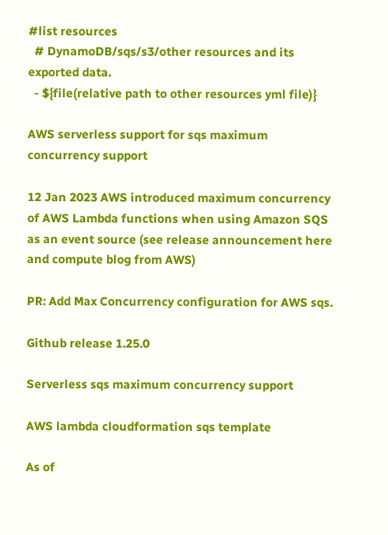#list resources
  # DynamoDB/sqs/s3/other resources and its exported data.
  - ${file(relative path to other resources yml file)}

AWS serverless support for sqs maximum concurrency support

12 Jan 2023 AWS introduced maximum concurrency of AWS Lambda functions when using Amazon SQS as an event source (see release announcement here and compute blog from AWS)

PR: Add Max Concurrency configuration for AWS sqs.

Github release 1.25.0

Serverless sqs maximum concurrency support

AWS lambda cloudformation sqs template

As of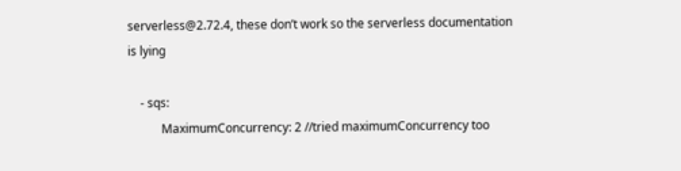serverless@2.72.4, these don’t work so the serverless documentation is lying

    - sqs:
           MaximumConcurrency: 2 //tried maximumConcurrency too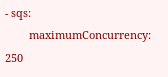- sqs:
        maximumConcurrency: 250